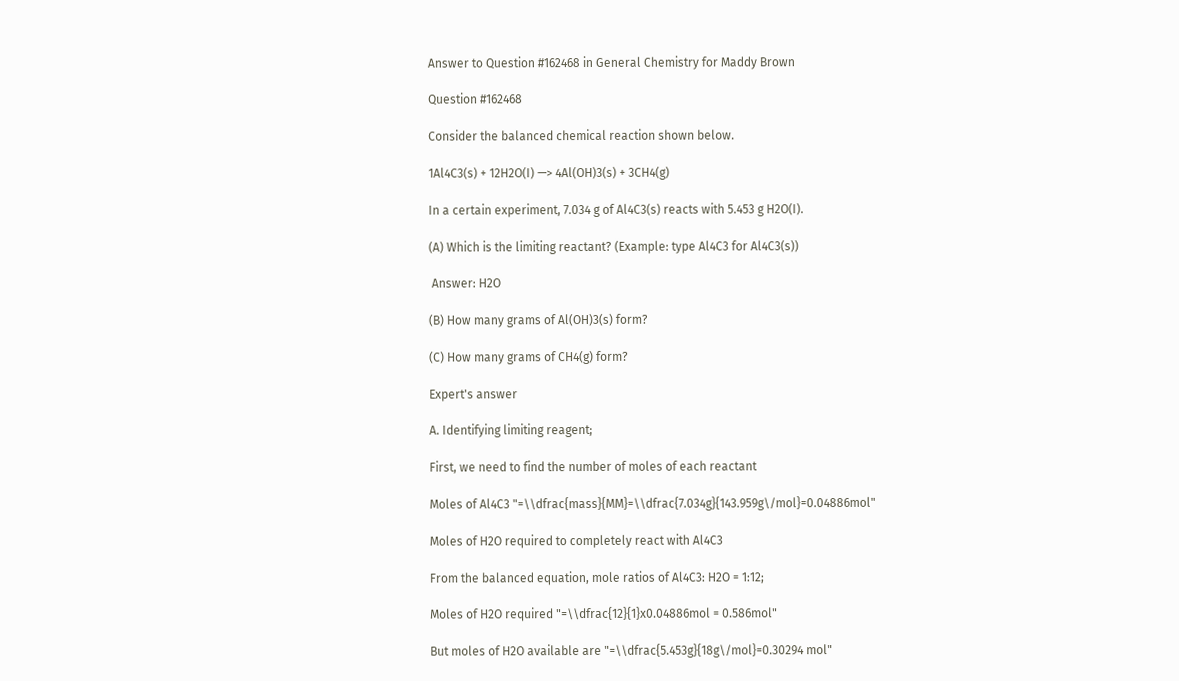Answer to Question #162468 in General Chemistry for Maddy Brown

Question #162468

Consider the balanced chemical reaction shown below.

1Al4C3(s) + 12H2O(I) —> 4Al(OH)3(s) + 3CH4(g)

In a certain experiment, 7.034 g of Al4C3(s) reacts with 5.453 g H2O(I).

(A) Which is the limiting reactant? (Example: type Al4C3 for Al4C3(s))

 Answer: H2O

(B) How many grams of Al(OH)3(s) form?

(C) How many grams of CH4(g) form?

Expert's answer

A. Identifying limiting reagent;

First, we need to find the number of moles of each reactant

Moles of Al4C3 "=\\dfrac{mass}{MM}=\\dfrac{7.034g}{143.959g\/mol}=0.04886mol"

Moles of H2O required to completely react with Al4C3

From the balanced equation, mole ratios of Al4C3: H2O = 1:12;

Moles of H2O required "=\\dfrac{12}{1}x0.04886mol = 0.586mol"

But moles of H2O available are "=\\dfrac{5.453g}{18g\/mol}=0.30294 mol"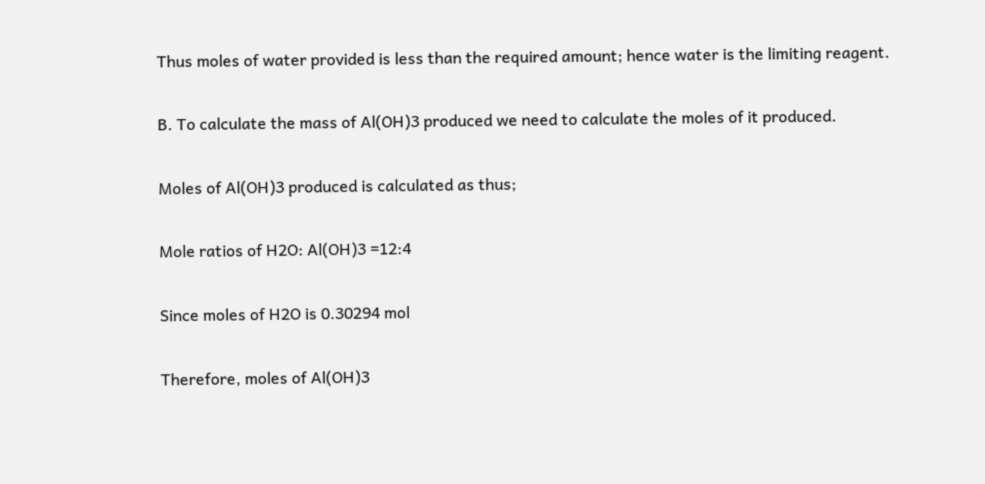Thus moles of water provided is less than the required amount; hence water is the limiting reagent.

B. To calculate the mass of Al(OH)3 produced we need to calculate the moles of it produced.

Moles of Al(OH)3 produced is calculated as thus;

Mole ratios of H2O: Al(OH)3 =12:4

Since moles of H2O is 0.30294 mol

Therefore, moles of Al(OH)3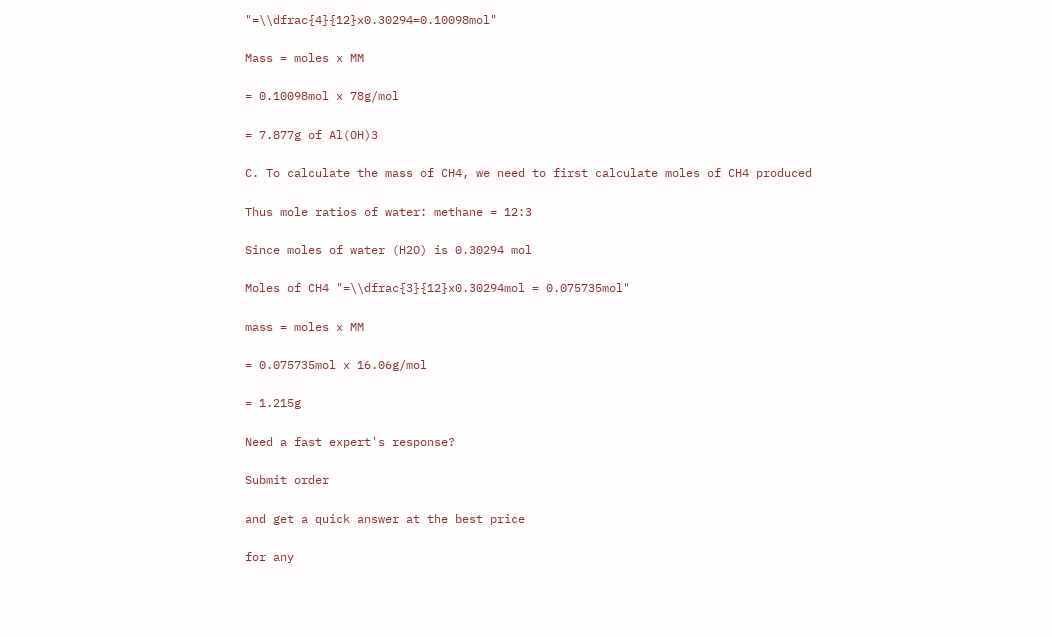"=\\dfrac{4}{12}x0.30294=0.10098mol"

Mass = moles x MM

= 0.10098mol x 78g/mol

= 7.877g of Al(OH)3

C. To calculate the mass of CH4, we need to first calculate moles of CH4 produced

Thus mole ratios of water: methane = 12:3

Since moles of water (H2O) is 0.30294 mol

Moles of CH4 "=\\dfrac{3}{12}x0.30294mol = 0.075735mol"

mass = moles x MM

= 0.075735mol x 16.06g/mol

= 1.215g

Need a fast expert's response?

Submit order

and get a quick answer at the best price

for any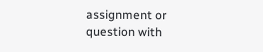assignment or question with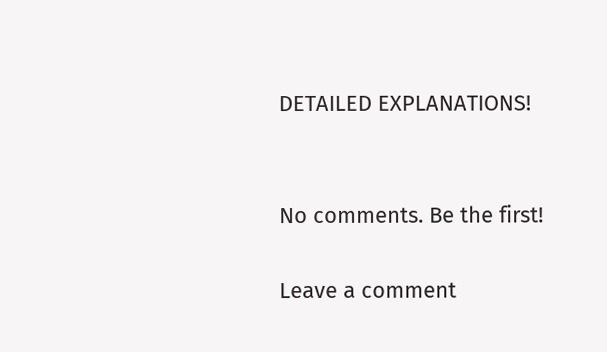DETAILED EXPLANATIONS!


No comments. Be the first!

Leave a comment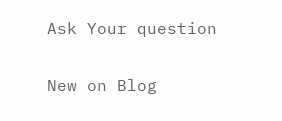Ask Your question

New on Blog